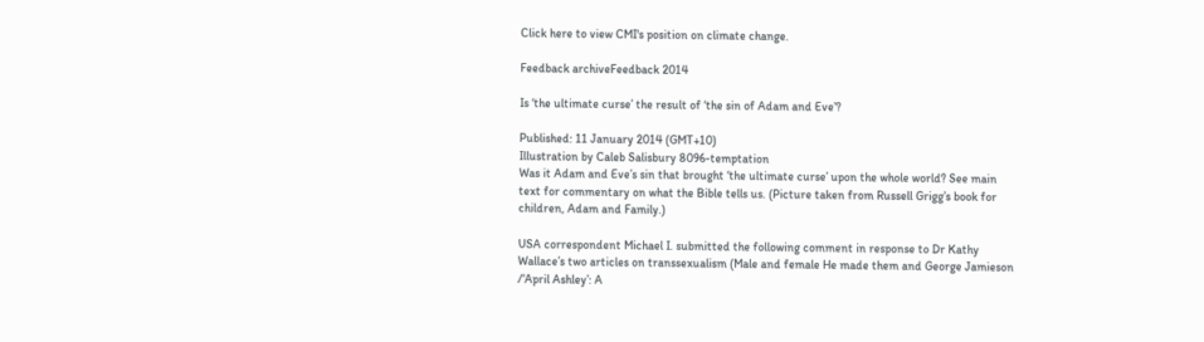Click here to view CMI's position on climate change.

Feedback archiveFeedback 2014

Is ‘the ultimate curse’ the result of ‘the sin of Adam and Eve’?

Published: 11 January 2014 (GMT+10)
Illustration by Caleb Salisbury 8096-temptation
Was it Adam and Eve’s sin that brought ‘the ultimate curse’ upon the whole world? See main text for commentary on what the Bible tells us. (Picture taken from Russell Grigg’s book for children, Adam and Family.)

USA correspondent Michael I. submitted the following comment in response to Dr Kathy Wallace’s two articles on transsexualism (Male and female He made them and George Jamieson /‘April Ashley’: A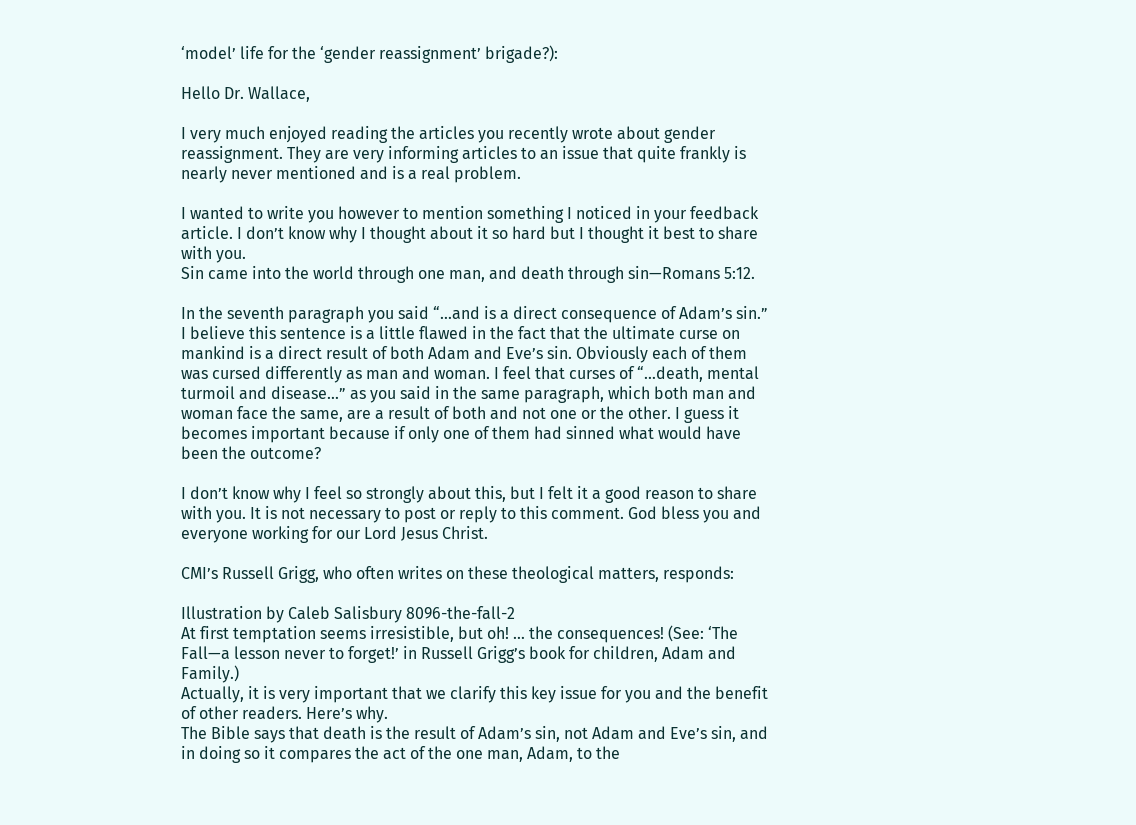‘model’ life for the ‘gender reassignment’ brigade?):

Hello Dr. Wallace,

I very much enjoyed reading the articles you recently wrote about gender reassignment. They are very informing articles to an issue that quite frankly is nearly never mentioned and is a real problem.

I wanted to write you however to mention something I noticed in your feedback article. I don’t know why I thought about it so hard but I thought it best to share with you.
Sin came into the world through one man, and death through sin—Romans 5:12.

In the seventh paragraph you said “…and is a direct consequence of Adam’s sin.” I believe this sentence is a little flawed in the fact that the ultimate curse on mankind is a direct result of both Adam and Eve’s sin. Obviously each of them was cursed differently as man and woman. I feel that curses of “…death, mental turmoil and disease…” as you said in the same paragraph, which both man and woman face the same, are a result of both and not one or the other. I guess it becomes important because if only one of them had sinned what would have been the outcome?

I don’t know why I feel so strongly about this, but I felt it a good reason to share with you. It is not necessary to post or reply to this comment. God bless you and everyone working for our Lord Jesus Christ.

CMI’s Russell Grigg, who often writes on these theological matters, responds:

Illustration by Caleb Salisbury 8096-the-fall-2
At first temptation seems irresistible, but oh! … the consequences! (See: ‘The Fall—a lesson never to forget!’ in Russell Grigg’s book for children, Adam and Family.)
Actually, it is very important that we clarify this key issue for you and the benefit of other readers. Here’s why.
The Bible says that death is the result of Adam’s sin, not Adam and Eve’s sin, and in doing so it compares the act of the one man, Adam, to the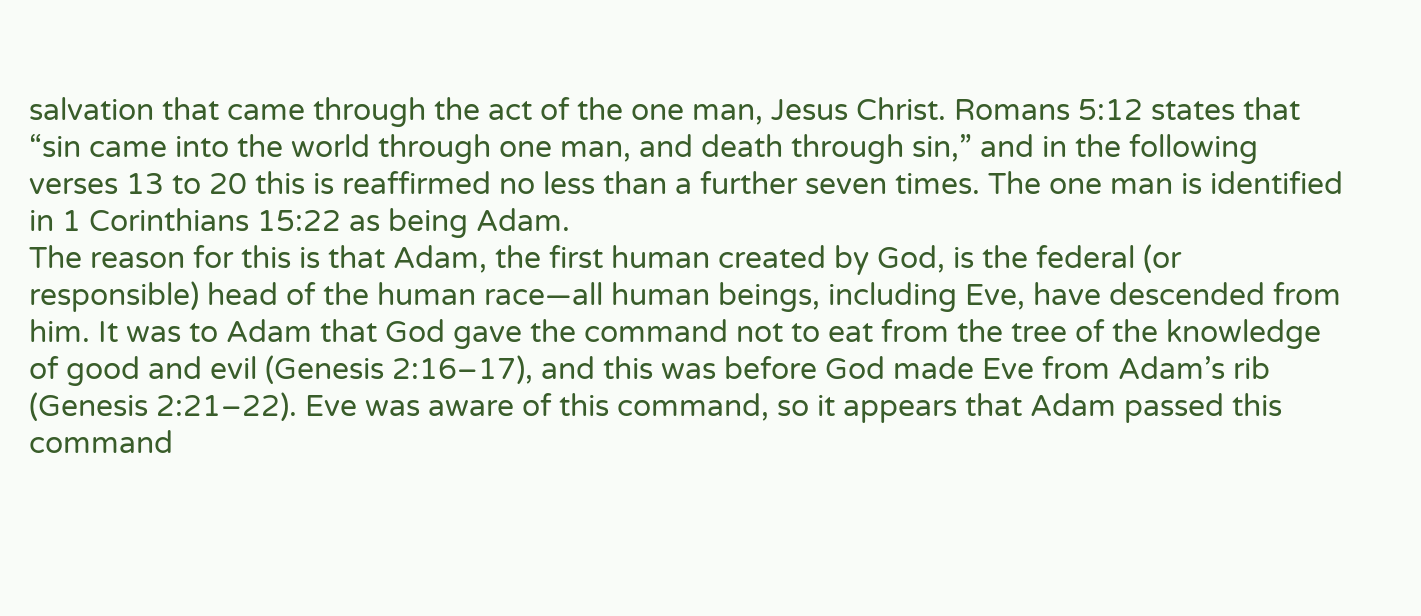salvation that came through the act of the one man, Jesus Christ. Romans 5:12 states that “sin came into the world through one man, and death through sin,” and in the following verses 13 to 20 this is reaffirmed no less than a further seven times. The one man is identified in 1 Corinthians 15:22 as being Adam.
The reason for this is that Adam, the first human created by God, is the federal (or responsible) head of the human race—all human beings, including Eve, have descended from him. It was to Adam that God gave the command not to eat from the tree of the knowledge of good and evil (Genesis 2:16–17), and this was before God made Eve from Adam’s rib (Genesis 2:21–22). Eve was aware of this command, so it appears that Adam passed this command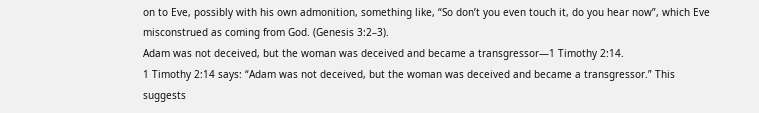on to Eve, possibly with his own admonition, something like, “So don’t you even touch it, do you hear now”, which Eve misconstrued as coming from God. (Genesis 3:2–3).
Adam was not deceived, but the woman was deceived and became a transgressor—1 Timothy 2:14.
1 Timothy 2:14 says: “Adam was not deceived, but the woman was deceived and became a transgressor.” This suggests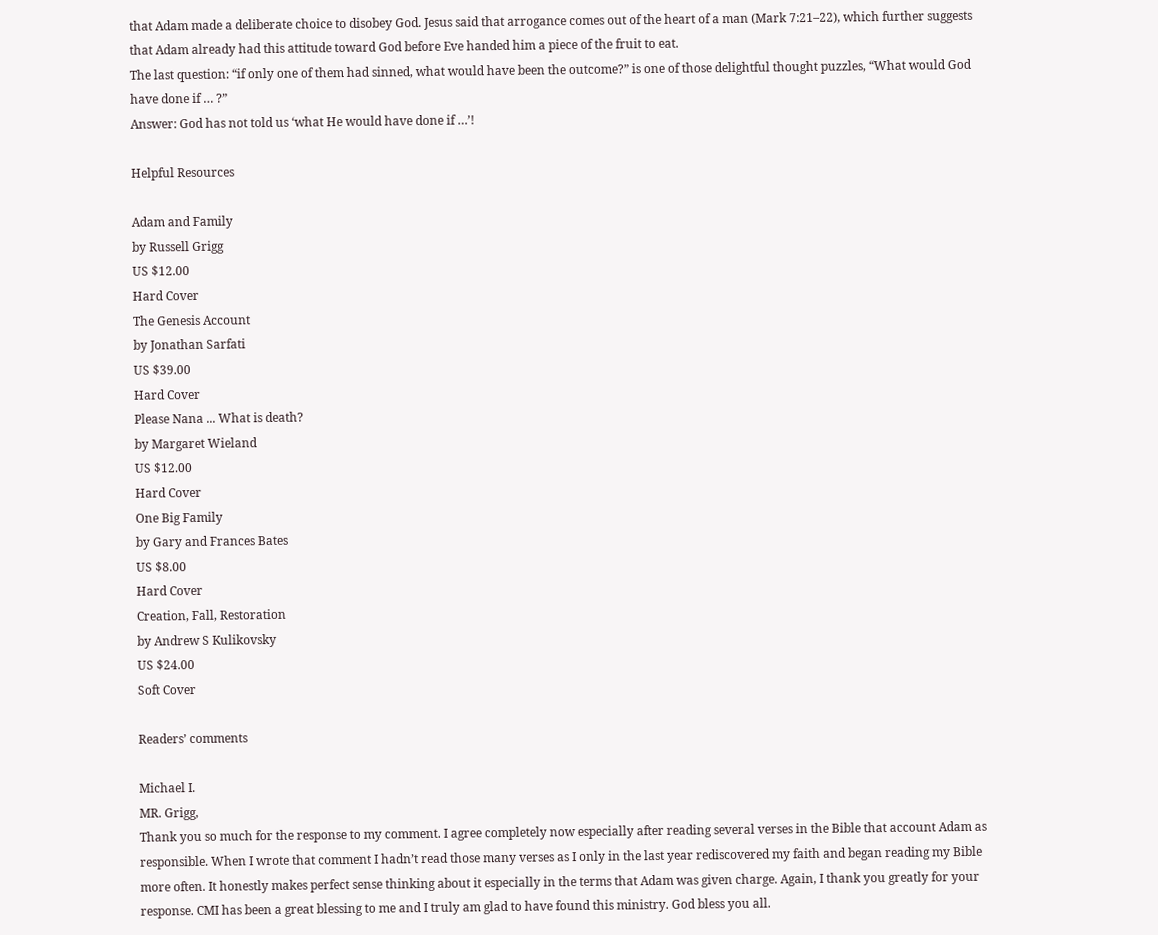that Adam made a deliberate choice to disobey God. Jesus said that arrogance comes out of the heart of a man (Mark 7:21–22), which further suggests that Adam already had this attitude toward God before Eve handed him a piece of the fruit to eat.
The last question: “if only one of them had sinned, what would have been the outcome?” is one of those delightful thought puzzles, “What would God have done if … ?”
Answer: God has not told us ‘what He would have done if …’!

Helpful Resources

Adam and Family
by Russell Grigg
US $12.00
Hard Cover
The Genesis Account
by Jonathan Sarfati
US $39.00
Hard Cover
Please Nana ... What is death?
by Margaret Wieland
US $12.00
Hard Cover
One Big Family
by Gary and Frances Bates
US $8.00
Hard Cover
Creation, Fall, Restoration
by Andrew S Kulikovsky
US $24.00
Soft Cover

Readers’ comments

Michael I.
MR. Grigg,
Thank you so much for the response to my comment. I agree completely now especially after reading several verses in the Bible that account Adam as responsible. When I wrote that comment I hadn’t read those many verses as I only in the last year rediscovered my faith and began reading my Bible more often. It honestly makes perfect sense thinking about it especially in the terms that Adam was given charge. Again, I thank you greatly for your response. CMI has been a great blessing to me and I truly am glad to have found this ministry. God bless you all.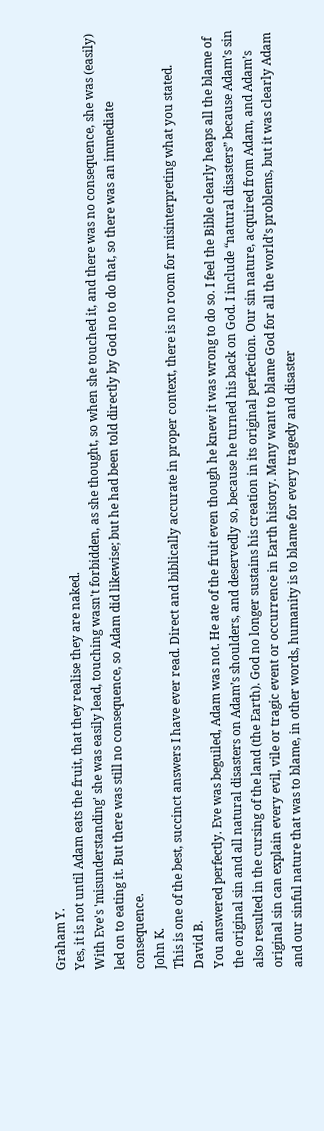Graham Y.
Yes, it is not until Adam eats the fruit, that they realise they are naked.
With Eve's 'misunderstanding' she was easily lead, touching wasn't forbidden, as she thought, so when she touched it, and there was no consequence, she was (easily) led on to eating it. But there was still no consequence, so Adam did likewise; but he had been told directly by God no to do that, so there was an immediate consequence.
John K.
This is one of the best, succinct answers I have ever read. Direct and biblically accurate in proper context, there is no room for misinterpreting what you stated.
David B.
You answered perfectly. Eve was beguiled, Adam was not. He ate of the fruit even though he knew it was wrong to do so. I feel the Bible clearly heaps all the blame of the original sin and all natural disasters on Adam’s shoulders, and deservedly so, because he turned his back on God. I include “natural disasters” because Adam’s sin also resulted in the cursing of the land (the Earth). God no longer sustains his creation in its original perfection. Our sin nature, acquired from Adam, and Adam’s original sin can explain every evil, vile or tragic event or occurrence in Earth history. Many want to blame God for all the world’s problems, but it was clearly Adam and our sinful nature that was to blame, in other words, humanity is to blame for every tragedy and disaster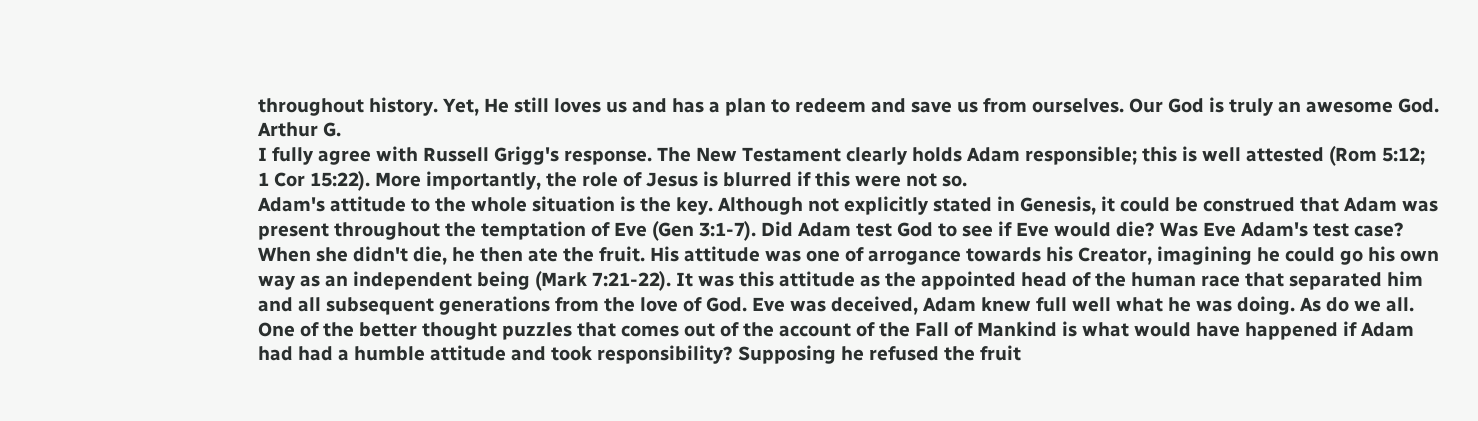throughout history. Yet, He still loves us and has a plan to redeem and save us from ourselves. Our God is truly an awesome God.
Arthur G.
I fully agree with Russell Grigg's response. The New Testament clearly holds Adam responsible; this is well attested (Rom 5:12; 1 Cor 15:22). More importantly, the role of Jesus is blurred if this were not so.
Adam's attitude to the whole situation is the key. Although not explicitly stated in Genesis, it could be construed that Adam was present throughout the temptation of Eve (Gen 3:1-7). Did Adam test God to see if Eve would die? Was Eve Adam's test case? When she didn't die, he then ate the fruit. His attitude was one of arrogance towards his Creator, imagining he could go his own way as an independent being (Mark 7:21-22). It was this attitude as the appointed head of the human race that separated him and all subsequent generations from the love of God. Eve was deceived, Adam knew full well what he was doing. As do we all.
One of the better thought puzzles that comes out of the account of the Fall of Mankind is what would have happened if Adam had had a humble attitude and took responsibility? Supposing he refused the fruit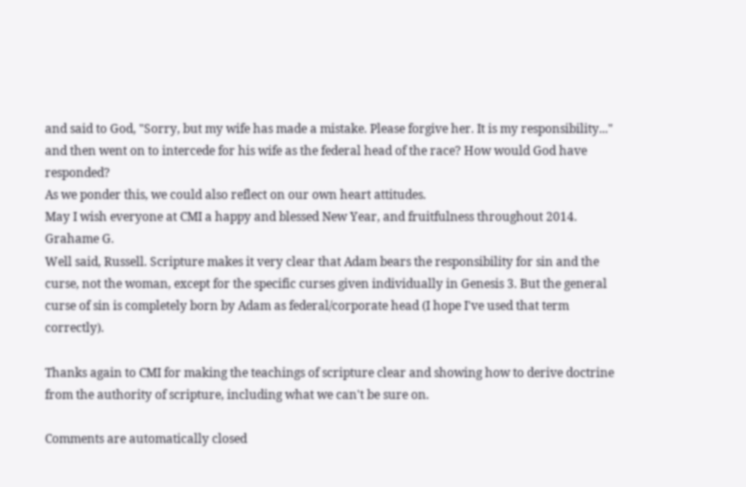and said to God, "Sorry, but my wife has made a mistake. Please forgive her. It is my responsibility..." and then went on to intercede for his wife as the federal head of the race? How would God have responded?
As we ponder this, we could also reflect on our own heart attitudes.
May I wish everyone at CMI a happy and blessed New Year, and fruitfulness throughout 2014.
Grahame G.
Well said, Russell. Scripture makes it very clear that Adam bears the responsibility for sin and the curse, not the woman, except for the specific curses given individually in Genesis 3. But the general curse of sin is completely born by Adam as federal/corporate head (I hope I've used that term correctly).

Thanks again to CMI for making the teachings of scripture clear and showing how to derive doctrine from the authority of scripture, including what we can't be sure on.

Comments are automatically closed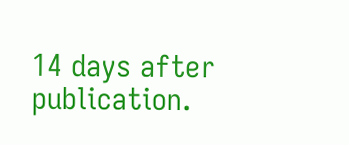14 days after publication.